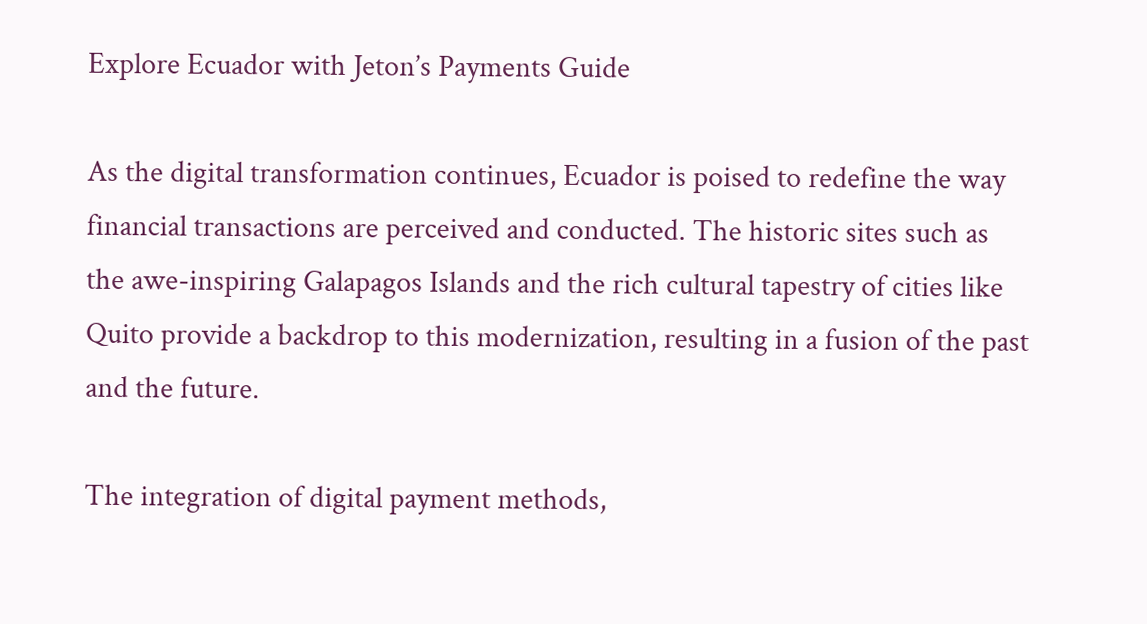Explore Ecuador with Jeton’s Payments Guide

As the digital transformation continues, Ecuador is poised to redefine the way financial transactions are perceived and conducted. The historic sites such as the awe-inspiring Galapagos Islands and the rich cultural tapestry of cities like Quito provide a backdrop to this modernization, resulting in a fusion of the past and the future.

The integration of digital payment methods,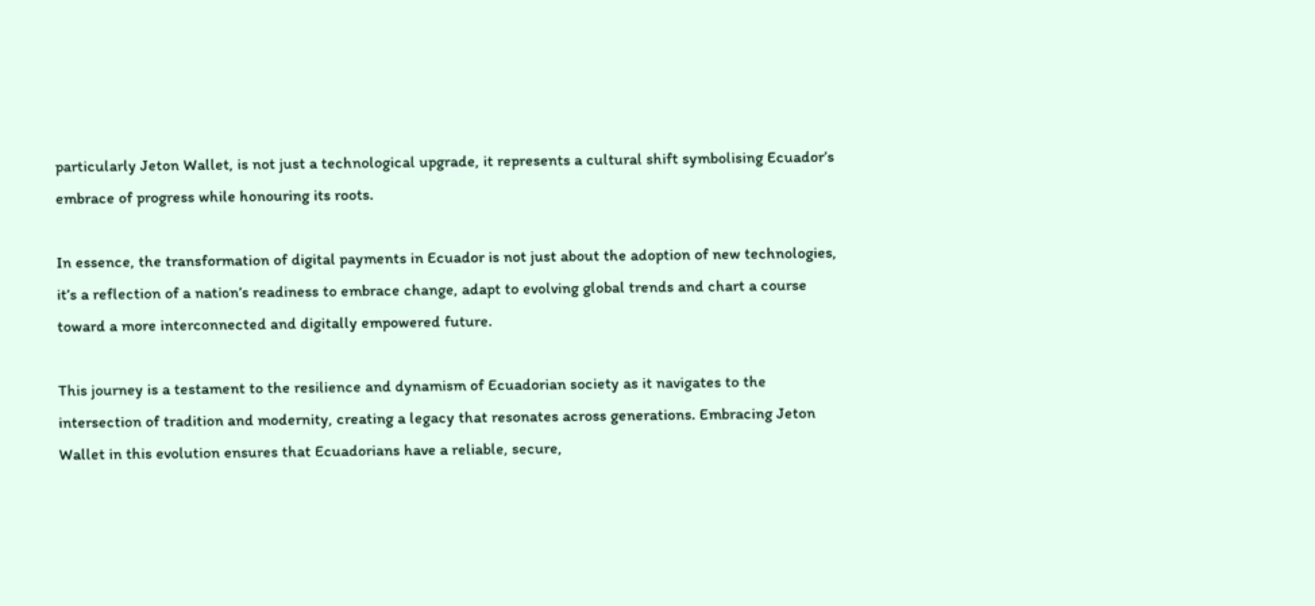particularly Jeton Wallet, is not just a technological upgrade, it represents a cultural shift symbolising Ecuador’s embrace of progress while honouring its roots.

In essence, the transformation of digital payments in Ecuador is not just about the adoption of new technologies, it’s a reflection of a nation’s readiness to embrace change, adapt to evolving global trends and chart a course toward a more interconnected and digitally empowered future.

This journey is a testament to the resilience and dynamism of Ecuadorian society as it navigates to the intersection of tradition and modernity, creating a legacy that resonates across generations. Embracing Jeton Wallet in this evolution ensures that Ecuadorians have a reliable, secure,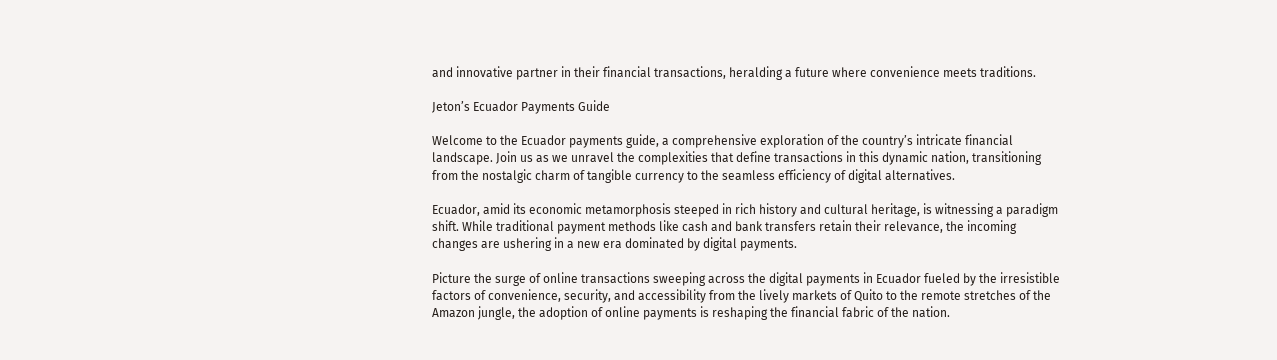and innovative partner in their financial transactions, heralding a future where convenience meets traditions.

Jeton’s Ecuador Payments Guide

Welcome to the Ecuador payments guide, a comprehensive exploration of the country’s intricate financial landscape. Join us as we unravel the complexities that define transactions in this dynamic nation, transitioning from the nostalgic charm of tangible currency to the seamless efficiency of digital alternatives.

Ecuador, amid its economic metamorphosis steeped in rich history and cultural heritage, is witnessing a paradigm shift. While traditional payment methods like cash and bank transfers retain their relevance, the incoming changes are ushering in a new era dominated by digital payments.

Picture the surge of online transactions sweeping across the digital payments in Ecuador fueled by the irresistible factors of convenience, security, and accessibility from the lively markets of Quito to the remote stretches of the Amazon jungle, the adoption of online payments is reshaping the financial fabric of the nation.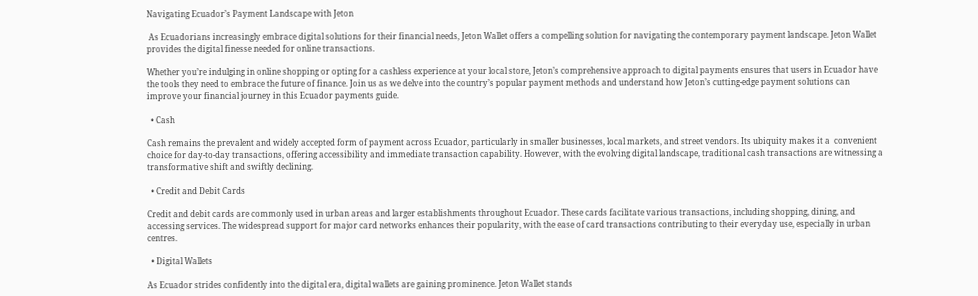Navigating Ecuador’s Payment Landscape with Jeton

 As Ecuadorians increasingly embrace digital solutions for their financial needs, Jeton Wallet offers a compelling solution for navigating the contemporary payment landscape. Jeton Wallet provides the digital finesse needed for online transactions.

Whether you’re indulging in online shopping or opting for a cashless experience at your local store, Jeton’s comprehensive approach to digital payments ensures that users in Ecuador have the tools they need to embrace the future of finance. Join us as we delve into the country’s popular payment methods and understand how Jeton’s cutting-edge payment solutions can improve your financial journey in this Ecuador payments guide.

  • Cash

Cash remains the prevalent and widely accepted form of payment across Ecuador, particularly in smaller businesses, local markets, and street vendors. Its ubiquity makes it a  convenient choice for day-to-day transactions, offering accessibility and immediate transaction capability. However, with the evolving digital landscape, traditional cash transactions are witnessing a transformative shift and swiftly declining.

  • Credit and Debit Cards

Credit and debit cards are commonly used in urban areas and larger establishments throughout Ecuador. These cards facilitate various transactions, including shopping, dining, and accessing services. The widespread support for major card networks enhances their popularity, with the ease of card transactions contributing to their everyday use, especially in urban centres.

  • Digital Wallets

As Ecuador strides confidently into the digital era, digital wallets are gaining prominence. Jeton Wallet stands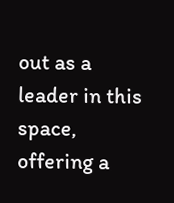out as a leader in this space, offering a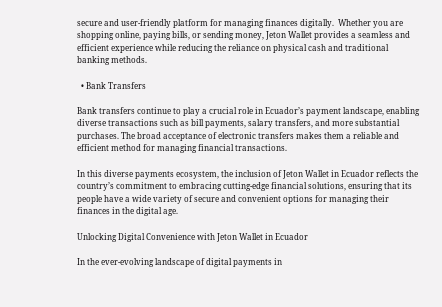secure and user-friendly platform for managing finances digitally.  Whether you are shopping online, paying bills, or sending money, Jeton Wallet provides a seamless and efficient experience while reducing the reliance on physical cash and traditional banking methods.

  • Bank Transfers

Bank transfers continue to play a crucial role in Ecuador’s payment landscape, enabling diverse transactions such as bill payments, salary transfers, and more substantial purchases. The broad acceptance of electronic transfers makes them a reliable and efficient method for managing financial transactions.

In this diverse payments ecosystem, the inclusion of Jeton Wallet in Ecuador reflects the country’s commitment to embracing cutting-edge financial solutions, ensuring that its people have a wide variety of secure and convenient options for managing their finances in the digital age.

Unlocking Digital Convenience with Jeton Wallet in Ecuador

In the ever-evolving landscape of digital payments in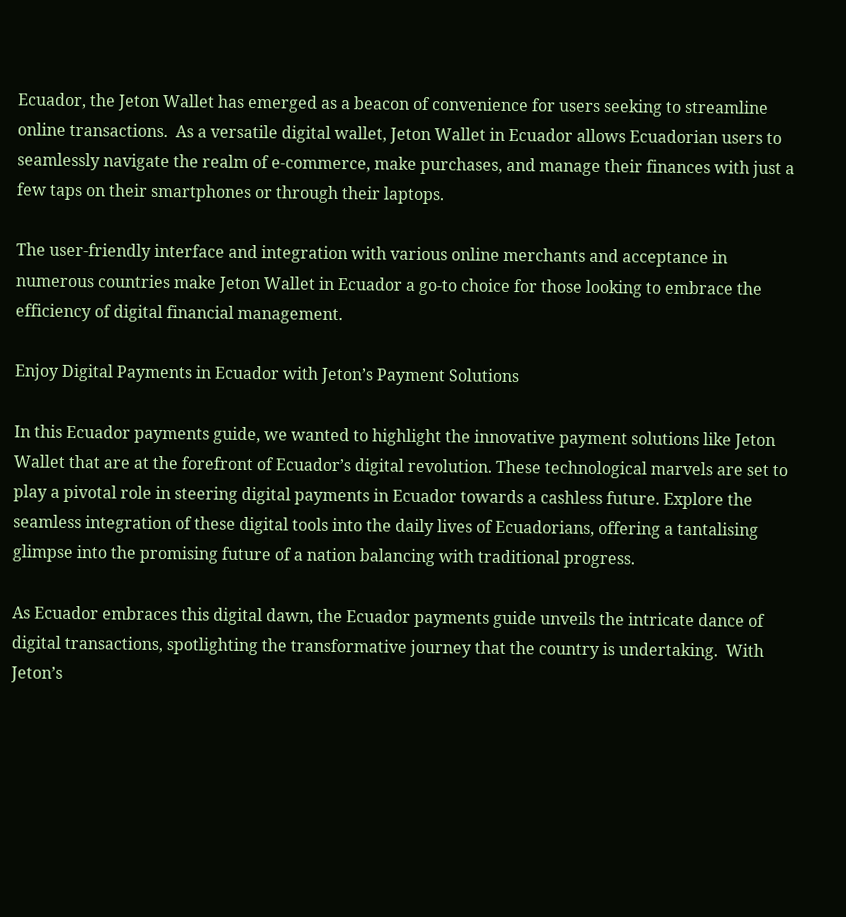Ecuador, the Jeton Wallet has emerged as a beacon of convenience for users seeking to streamline online transactions.  As a versatile digital wallet, Jeton Wallet in Ecuador allows Ecuadorian users to seamlessly navigate the realm of e-commerce, make purchases, and manage their finances with just a few taps on their smartphones or through their laptops.

The user-friendly interface and integration with various online merchants and acceptance in numerous countries make Jeton Wallet in Ecuador a go-to choice for those looking to embrace the efficiency of digital financial management.

Enjoy Digital Payments in Ecuador with Jeton’s Payment Solutions

In this Ecuador payments guide, we wanted to highlight the innovative payment solutions like Jeton Wallet that are at the forefront of Ecuador’s digital revolution. These technological marvels are set to play a pivotal role in steering digital payments in Ecuador towards a cashless future. Explore the seamless integration of these digital tools into the daily lives of Ecuadorians, offering a tantalising glimpse into the promising future of a nation balancing with traditional progress.

As Ecuador embraces this digital dawn, the Ecuador payments guide unveils the intricate dance of digital transactions, spotlighting the transformative journey that the country is undertaking.  With Jeton’s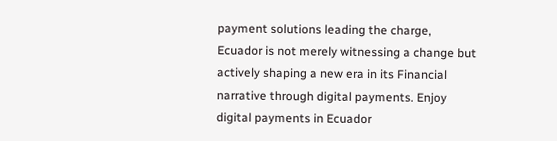payment solutions leading the charge, Ecuador is not merely witnessing a change but actively shaping a new era in its Financial narrative through digital payments. Enjoy digital payments in Ecuador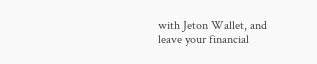with Jeton Wallet, and leave your financial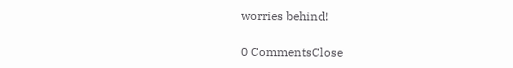worries behind!

0 CommentsClose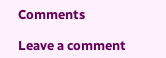Comments

Leave a comment